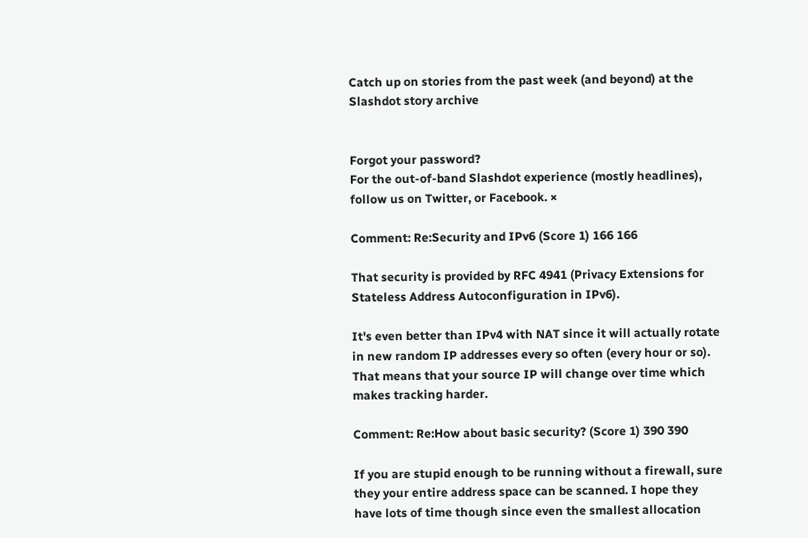Catch up on stories from the past week (and beyond) at the Slashdot story archive


Forgot your password?
For the out-of-band Slashdot experience (mostly headlines), follow us on Twitter, or Facebook. ×

Comment: Re:Security and IPv6 (Score 1) 166 166

That security is provided by RFC 4941 (Privacy Extensions for Stateless Address Autoconfiguration in IPv6).

It's even better than IPv4 with NAT since it will actually rotate in new random IP addresses every so often (every hour or so). That means that your source IP will change over time which makes tracking harder.

Comment: Re:How about basic security? (Score 1) 390 390

If you are stupid enough to be running without a firewall, sure they your entire address space can be scanned. I hope they have lots of time though since even the smallest allocation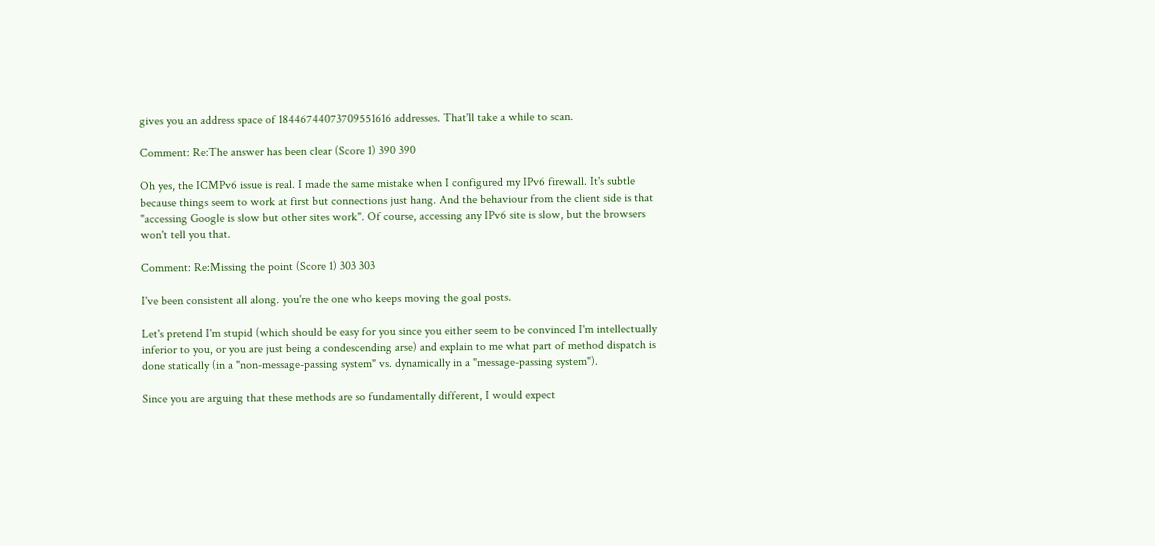gives you an address space of 18446744073709551616 addresses. That'll take a while to scan.

Comment: Re:The answer has been clear (Score 1) 390 390

Oh yes, the ICMPv6 issue is real. I made the same mistake when I configured my IPv6 firewall. It's subtle because things seem to work at first but connections just hang. And the behaviour from the client side is that "accessing Google is slow but other sites work". Of course, accessing any IPv6 site is slow, but the browsers won't tell you that.

Comment: Re:Missing the point (Score 1) 303 303

I've been consistent all along. you're the one who keeps moving the goal posts.

Let's pretend I'm stupid (which should be easy for you since you either seem to be convinced I'm intellectually inferior to you, or you are just being a condescending arse) and explain to me what part of method dispatch is done statically (in a "non-message-passing system" vs. dynamically in a "message-passing system").

Since you are arguing that these methods are so fundamentally different, I would expect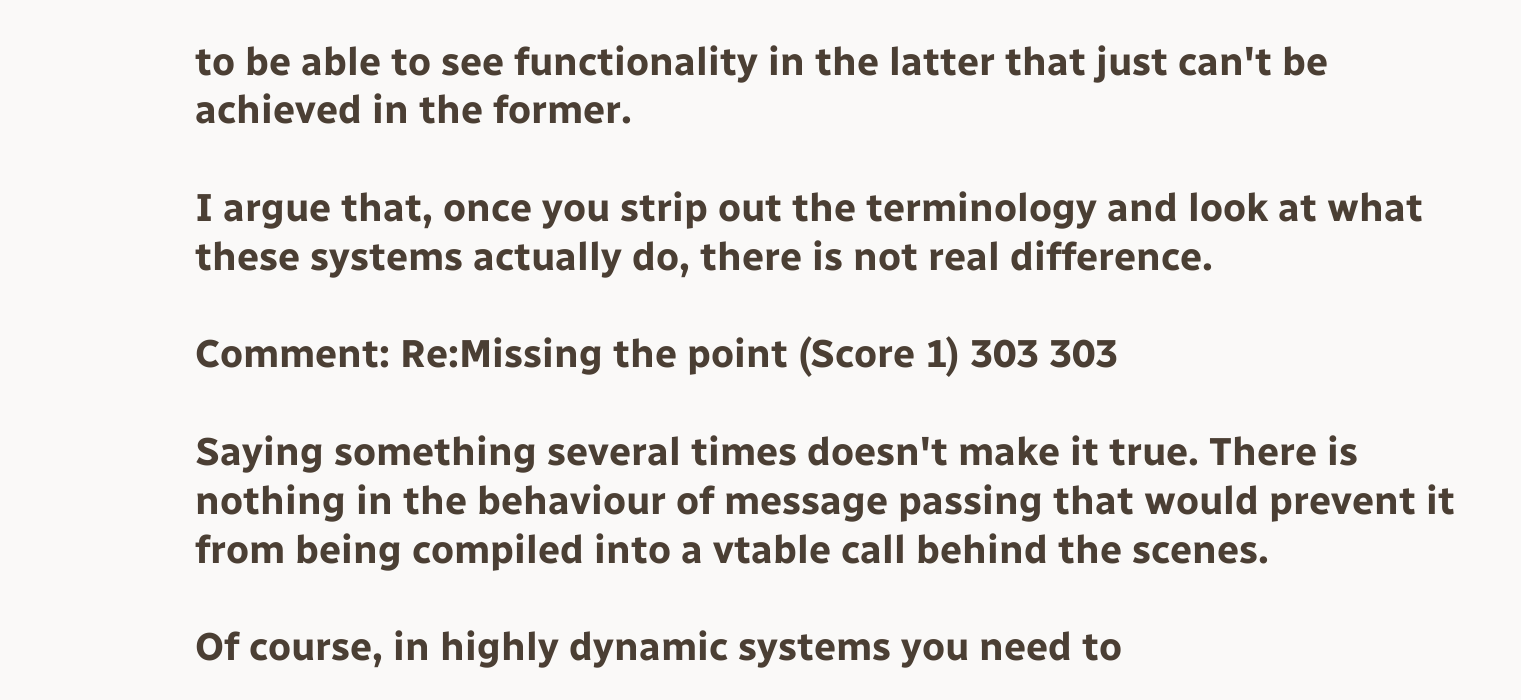to be able to see functionality in the latter that just can't be achieved in the former.

I argue that, once you strip out the terminology and look at what these systems actually do, there is not real difference.

Comment: Re:Missing the point (Score 1) 303 303

Saying something several times doesn't make it true. There is nothing in the behaviour of message passing that would prevent it from being compiled into a vtable call behind the scenes.

Of course, in highly dynamic systems you need to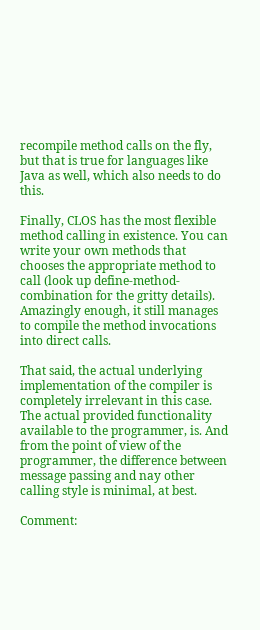recompile method calls on the fly, but that is true for languages like Java as well, which also needs to do this.

Finally, CLOS has the most flexible method calling in existence. You can write your own methods that chooses the appropriate method to call (look up define-method-combination for the gritty details). Amazingly enough, it still manages to compile the method invocations into direct calls.

That said, the actual underlying implementation of the compiler is completely irrelevant in this case. The actual provided functionality available to the programmer, is. And from the point of view of the programmer, the difference between message passing and nay other calling style is minimal, at best.

Comment: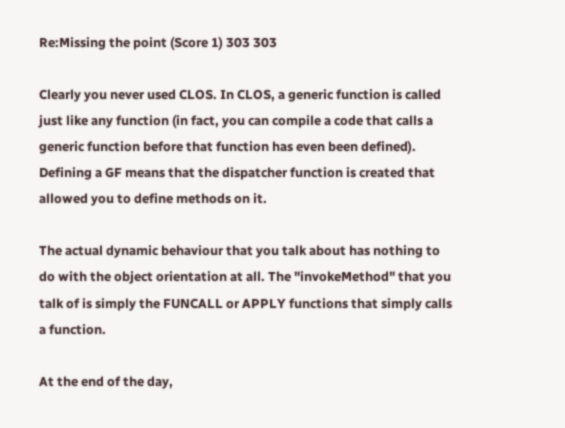Re:Missing the point (Score 1) 303 303

Clearly you never used CLOS. In CLOS, a generic function is called just like any function (in fact, you can compile a code that calls a generic function before that function has even been defined). Defining a GF means that the dispatcher function is created that allowed you to define methods on it.

The actual dynamic behaviour that you talk about has nothing to do with the object orientation at all. The "invokeMethod" that you talk of is simply the FUNCALL or APPLY functions that simply calls a function.

At the end of the day,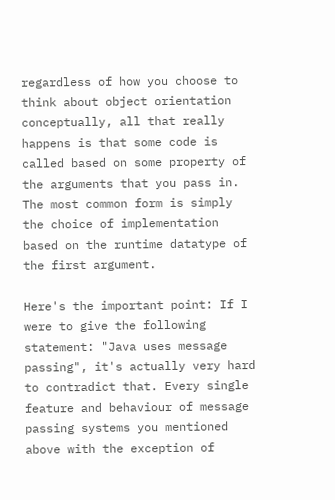regardless of how you choose to think about object orientation conceptually, all that really happens is that some code is called based on some property of the arguments that you pass in. The most common form is simply the choice of implementation based on the runtime datatype of the first argument.

Here's the important point: If I were to give the following statement: "Java uses message passing", it's actually very hard to contradict that. Every single feature and behaviour of message passing systems you mentioned above with the exception of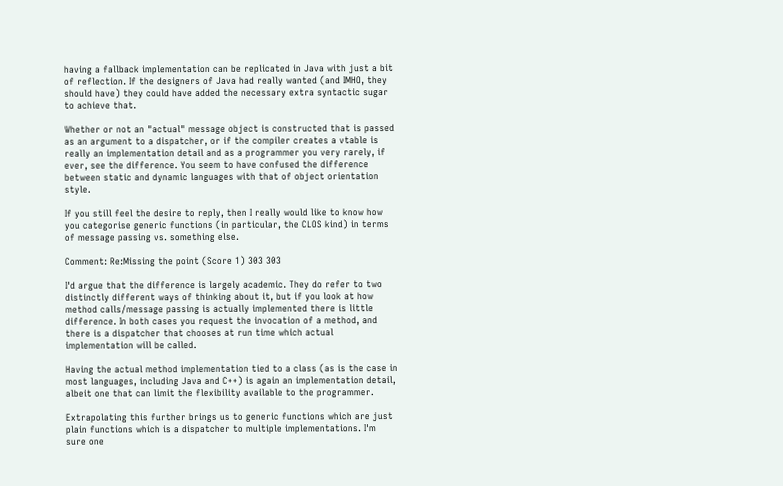having a fallback implementation can be replicated in Java with just a bit of reflection. If the designers of Java had really wanted (and IMHO, they should have) they could have added the necessary extra syntactic sugar to achieve that.

Whether or not an "actual" message object is constructed that is passed as an argument to a dispatcher, or if the compiler creates a vtable is really an implementation detail and as a programmer you very rarely, if ever, see the difference. You seem to have confused the difference between static and dynamic languages with that of object orientation style.

If you still feel the desire to reply, then I really would like to know how you categorise generic functions (in particular, the CLOS kind) in terms of message passing vs. something else.

Comment: Re:Missing the point (Score 1) 303 303

I'd argue that the difference is largely academic. They do refer to two distinctly different ways of thinking about it, but if you look at how method calls/message passing is actually implemented there is little difference. In both cases you request the invocation of a method, and there is a dispatcher that chooses at run time which actual implementation will be called.

Having the actual method implementation tied to a class (as is the case in most languages, including Java and C++) is again an implementation detail, albeit one that can limit the flexibility available to the programmer.

Extrapolating this further brings us to generic functions which are just plain functions which is a dispatcher to multiple implementations. I'm sure one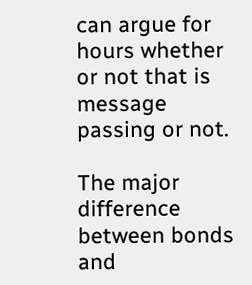can argue for hours whether or not that is message passing or not.

The major difference between bonds and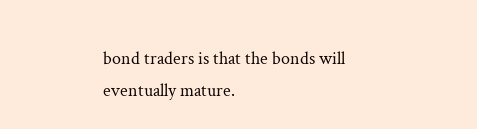bond traders is that the bonds will eventually mature.